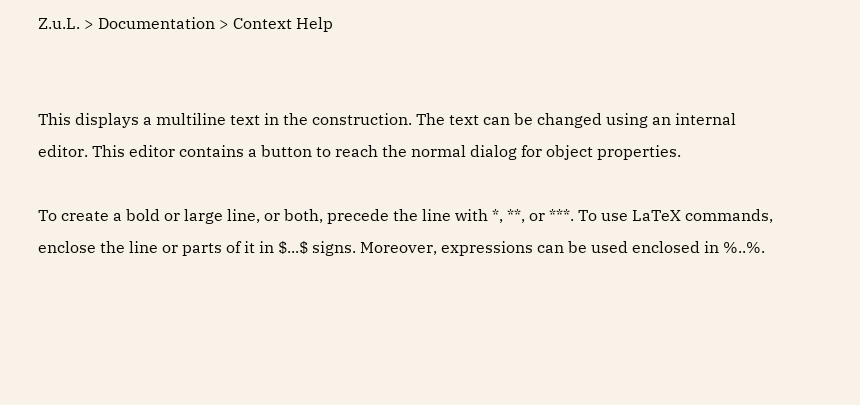Z.u.L. > Documentation > Context Help


This displays a multiline text in the construction. The text can be changed using an internal editor. This editor contains a button to reach the normal dialog for object properties.

To create a bold or large line, or both, precede the line with *, **, or ***. To use LaTeX commands, enclose the line or parts of it in $...$ signs. Moreover, expressions can be used enclosed in %..%.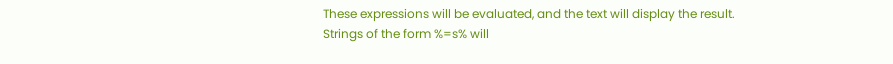These expressions will be evaluated, and the text will display the result. Strings of the form %=s% will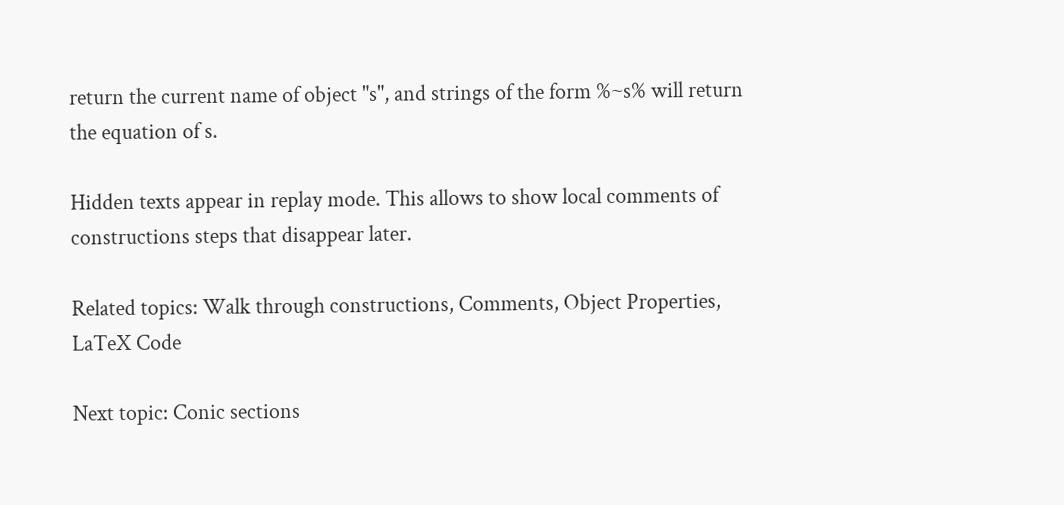return the current name of object "s", and strings of the form %~s% will return the equation of s.

Hidden texts appear in replay mode. This allows to show local comments of constructions steps that disappear later.

Related topics: Walk through constructions, Comments, Object Properties, LaTeX Code

Next topic: Conic sections